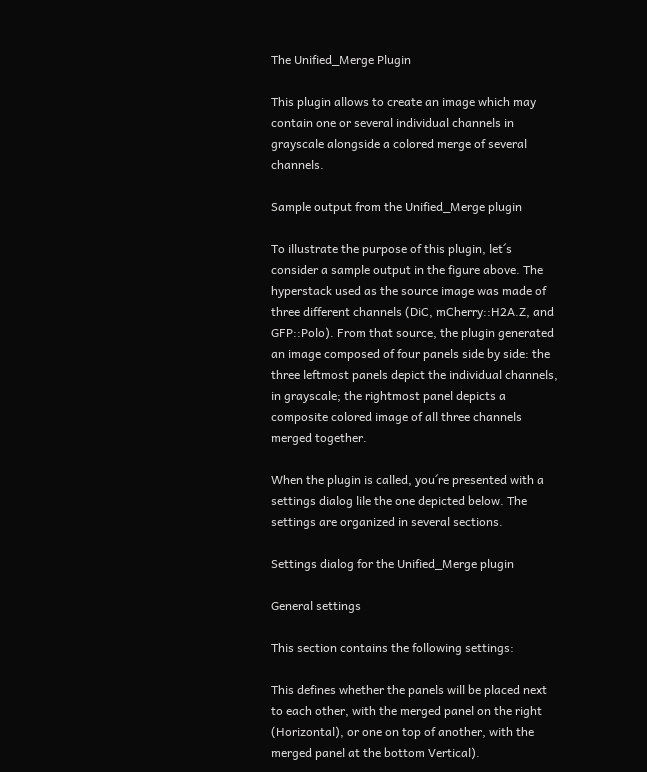The Unified_Merge Plugin

This plugin allows to create an image which may contain one or several individual channels in grayscale alongside a colored merge of several channels.

Sample output from the Unified_Merge plugin

To illustrate the purpose of this plugin, let´s consider a sample output in the figure above. The hyperstack used as the source image was made of three different channels (DiC, mCherry::H2A.Z, and GFP::Polo). From that source, the plugin generated an image composed of four panels side by side: the three leftmost panels depict the individual channels, in grayscale; the rightmost panel depicts a composite colored image of all three channels merged together.

When the plugin is called, you´re presented with a settings dialog lile the one depicted below. The settings are organized in several sections.

Settings dialog for the Unified_Merge plugin

General settings

This section contains the following settings:

This defines whether the panels will be placed next to each other, with the merged panel on the right (Horizontal), or one on top of another, with the merged panel at the bottom Vertical).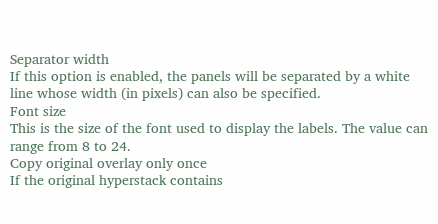Separator width
If this option is enabled, the panels will be separated by a white line whose width (in pixels) can also be specified.
Font size
This is the size of the font used to display the labels. The value can range from 8 to 24.
Copy original overlay only once
If the original hyperstack contains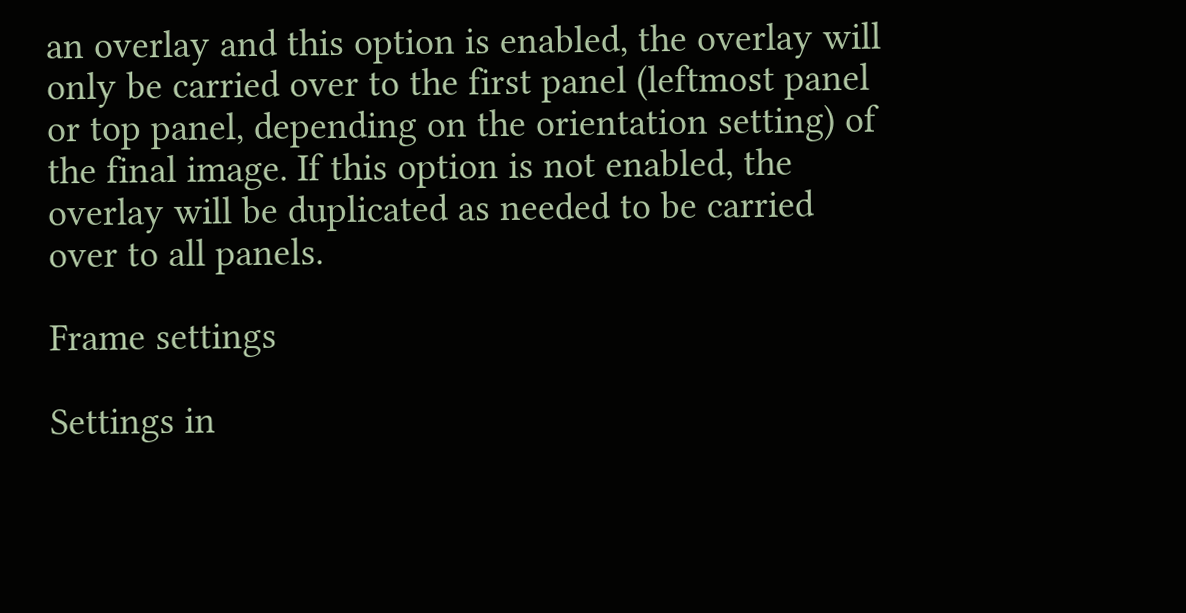an overlay and this option is enabled, the overlay will only be carried over to the first panel (leftmost panel or top panel, depending on the orientation setting) of the final image. If this option is not enabled, the overlay will be duplicated as needed to be carried over to all panels.

Frame settings

Settings in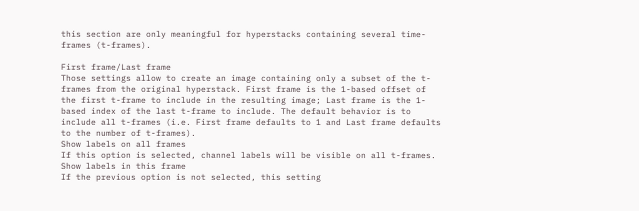this section are only meaningful for hyperstacks containing several time-frames (t-frames).

First frame/Last frame
Those settings allow to create an image containing only a subset of the t-frames from the original hyperstack. First frame is the 1-based offset of the first t-frame to include in the resulting image; Last frame is the 1-based index of the last t-frame to include. The default behavior is to include all t-frames (i.e. First frame defaults to 1 and Last frame defaults to the number of t-frames).
Show labels on all frames
If this option is selected, channel labels will be visible on all t-frames.
Show labels in this frame
If the previous option is not selected, this setting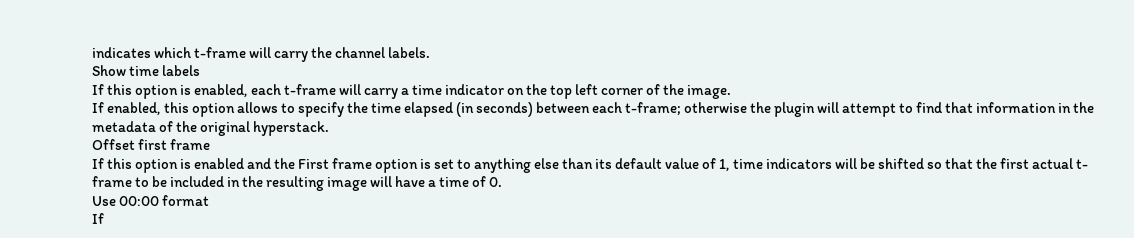indicates which t-frame will carry the channel labels.
Show time labels
If this option is enabled, each t-frame will carry a time indicator on the top left corner of the image.
If enabled, this option allows to specify the time elapsed (in seconds) between each t-frame; otherwise the plugin will attempt to find that information in the metadata of the original hyperstack.
Offset first frame
If this option is enabled and the First frame option is set to anything else than its default value of 1, time indicators will be shifted so that the first actual t-frame to be included in the resulting image will have a time of 0.
Use 00:00 format
If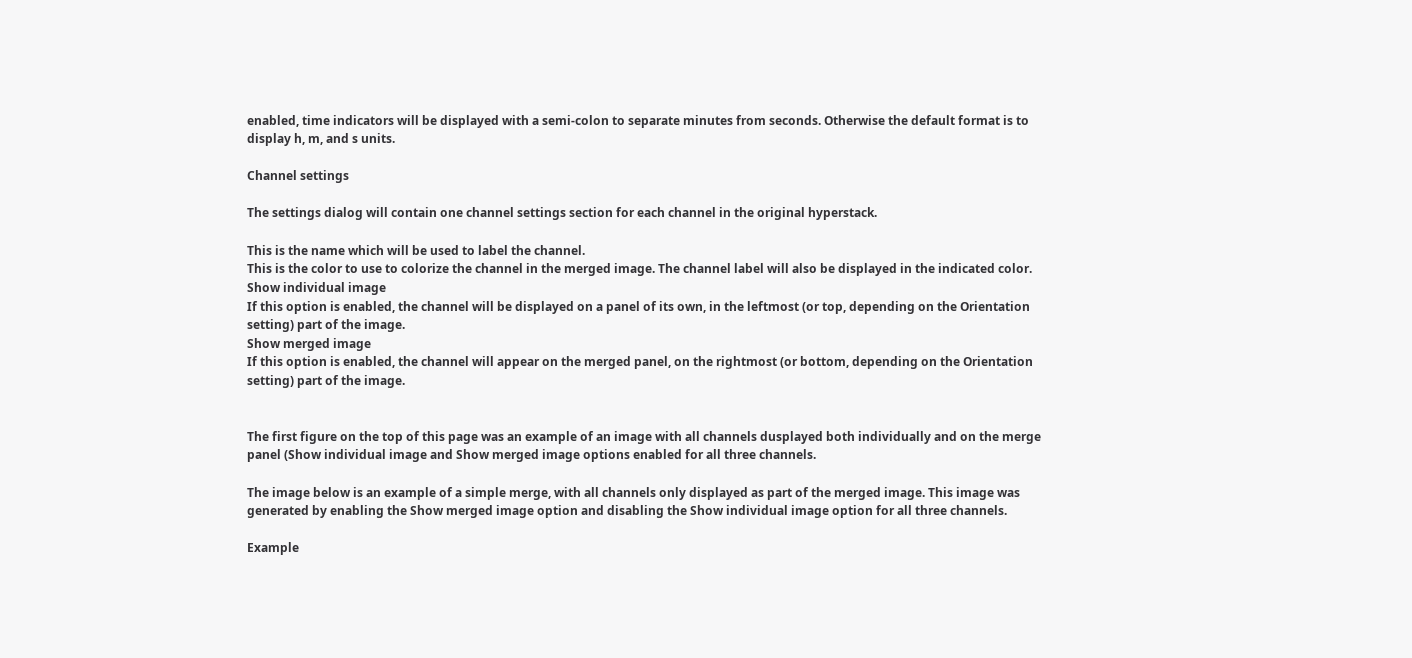enabled, time indicators will be displayed with a semi-colon to separate minutes from seconds. Otherwise the default format is to display h, m, and s units.

Channel settings

The settings dialog will contain one channel settings section for each channel in the original hyperstack.

This is the name which will be used to label the channel.
This is the color to use to colorize the channel in the merged image. The channel label will also be displayed in the indicated color.
Show individual image
If this option is enabled, the channel will be displayed on a panel of its own, in the leftmost (or top, depending on the Orientation setting) part of the image.
Show merged image
If this option is enabled, the channel will appear on the merged panel, on the rightmost (or bottom, depending on the Orientation setting) part of the image.


The first figure on the top of this page was an example of an image with all channels dusplayed both individually and on the merge panel (Show individual image and Show merged image options enabled for all three channels.

The image below is an example of a simple merge, with all channels only displayed as part of the merged image. This image was generated by enabling the Show merged image option and disabling the Show individual image option for all three channels.

Example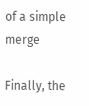of a simple merge

Finally, the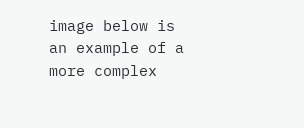image below is an example of a more complex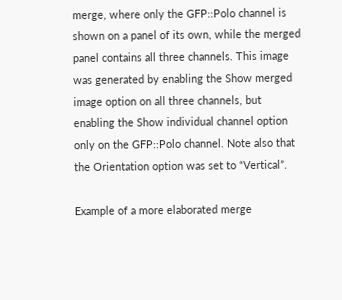merge, where only the GFP::Polo channel is shown on a panel of its own, while the merged panel contains all three channels. This image was generated by enabling the Show merged image option on all three channels, but enabling the Show individual channel option only on the GFP::Polo channel. Note also that the Orientation option was set to “Vertical”.

Example of a more elaborated merge